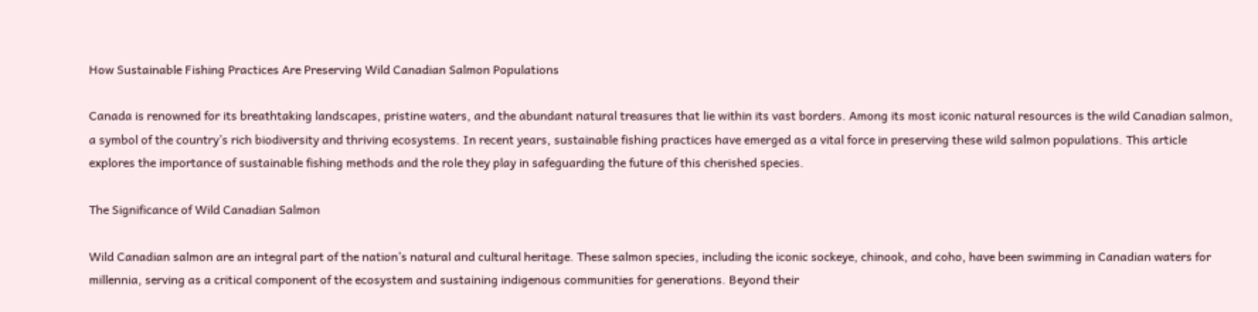How Sustainable Fishing Practices Are Preserving Wild Canadian Salmon Populations

Canada is renowned for its breathtaking landscapes, pristine waters, and the abundant natural treasures that lie within its vast borders. Among its most iconic natural resources is the wild Canadian salmon, a symbol of the country’s rich biodiversity and thriving ecosystems. In recent years, sustainable fishing practices have emerged as a vital force in preserving these wild salmon populations. This article explores the importance of sustainable fishing methods and the role they play in safeguarding the future of this cherished species.

The Significance of Wild Canadian Salmon

Wild Canadian salmon are an integral part of the nation’s natural and cultural heritage. These salmon species, including the iconic sockeye, chinook, and coho, have been swimming in Canadian waters for millennia, serving as a critical component of the ecosystem and sustaining indigenous communities for generations. Beyond their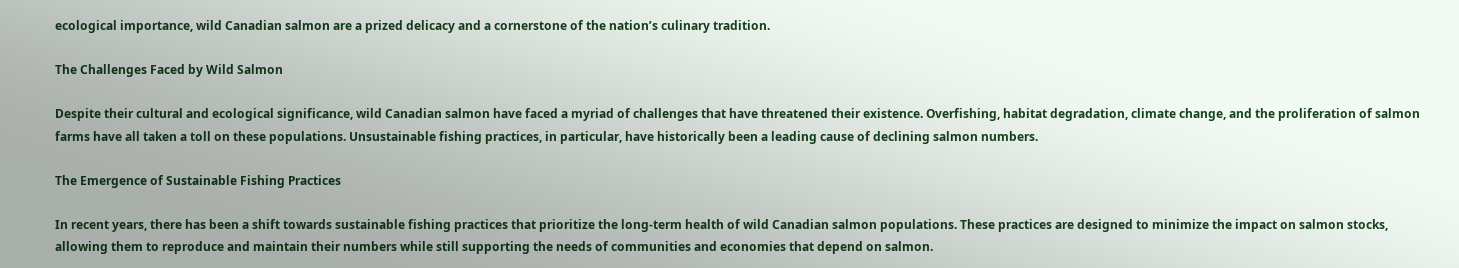ecological importance, wild Canadian salmon are a prized delicacy and a cornerstone of the nation’s culinary tradition.

The Challenges Faced by Wild Salmon

Despite their cultural and ecological significance, wild Canadian salmon have faced a myriad of challenges that have threatened their existence. Overfishing, habitat degradation, climate change, and the proliferation of salmon farms have all taken a toll on these populations. Unsustainable fishing practices, in particular, have historically been a leading cause of declining salmon numbers.

The Emergence of Sustainable Fishing Practices

In recent years, there has been a shift towards sustainable fishing practices that prioritize the long-term health of wild Canadian salmon populations. These practices are designed to minimize the impact on salmon stocks, allowing them to reproduce and maintain their numbers while still supporting the needs of communities and economies that depend on salmon.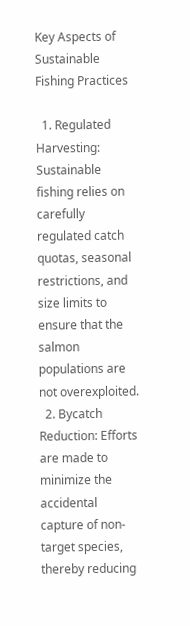Key Aspects of Sustainable Fishing Practices

  1. Regulated Harvesting: Sustainable fishing relies on carefully regulated catch quotas, seasonal restrictions, and size limits to ensure that the salmon populations are not overexploited.
  2. Bycatch Reduction: Efforts are made to minimize the accidental capture of non-target species, thereby reducing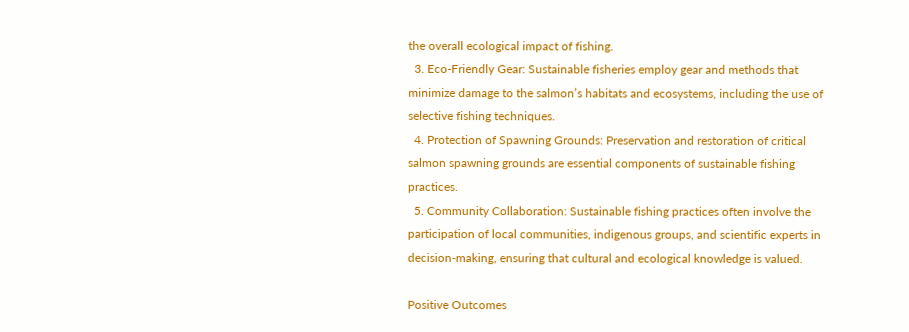the overall ecological impact of fishing.
  3. Eco-Friendly Gear: Sustainable fisheries employ gear and methods that minimize damage to the salmon’s habitats and ecosystems, including the use of selective fishing techniques.
  4. Protection of Spawning Grounds: Preservation and restoration of critical salmon spawning grounds are essential components of sustainable fishing practices.
  5. Community Collaboration: Sustainable fishing practices often involve the participation of local communities, indigenous groups, and scientific experts in decision-making, ensuring that cultural and ecological knowledge is valued.

Positive Outcomes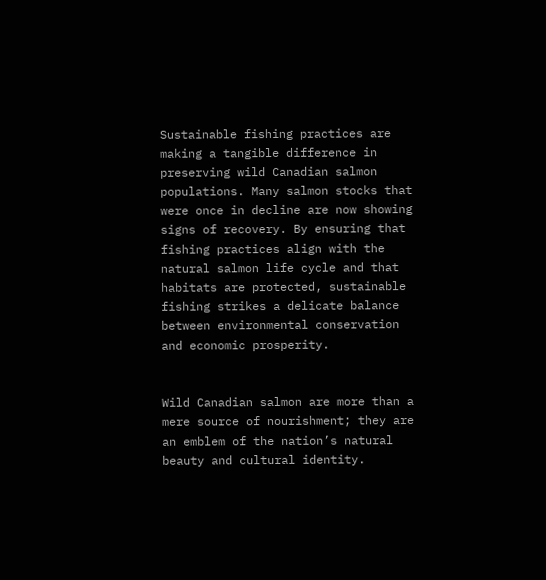Sustainable fishing practices are making a tangible difference in preserving wild Canadian salmon populations. Many salmon stocks that were once in decline are now showing signs of recovery. By ensuring that fishing practices align with the natural salmon life cycle and that habitats are protected, sustainable fishing strikes a delicate balance between environmental conservation and economic prosperity.


Wild Canadian salmon are more than a mere source of nourishment; they are an emblem of the nation’s natural beauty and cultural identity.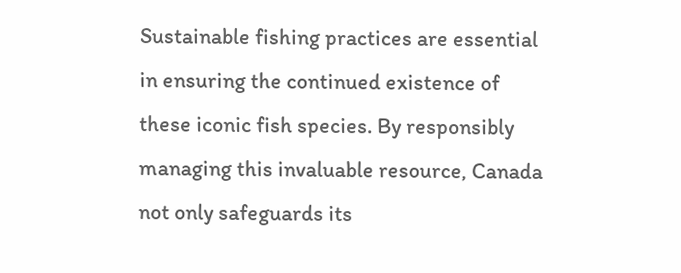Sustainable fishing practices are essential in ensuring the continued existence of these iconic fish species. By responsibly managing this invaluable resource, Canada not only safeguards its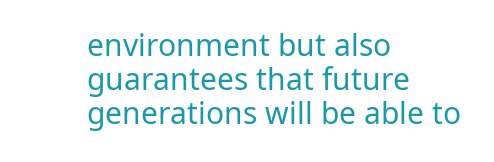environment but also guarantees that future generations will be able to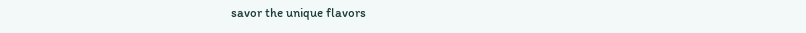savor the unique flavors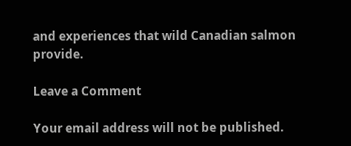and experiences that wild Canadian salmon provide.

Leave a Comment

Your email address will not be published.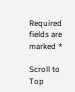Required fields are marked *

Scroll to Top